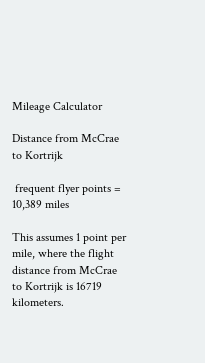Mileage Calculator

Distance from McCrae to Kortrijk

 frequent flyer points = 10,389 miles

This assumes 1 point per mile, where the flight distance from McCrae to Kortrijk is 16719 kilometers.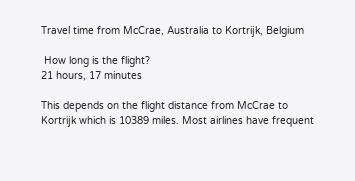Travel time from McCrae, Australia to Kortrijk, Belgium

 How long is the flight?
21 hours, 17 minutes

This depends on the flight distance from McCrae to Kortrijk which is 10389 miles. Most airlines have frequent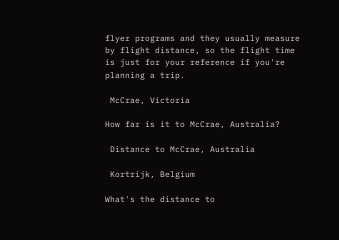flyer programs and they usually measure by flight distance, so the flight time is just for your reference if you're planning a trip.

 McCrae, Victoria

How far is it to McCrae, Australia?

 Distance to McCrae, Australia

 Kortrijk, Belgium

What's the distance to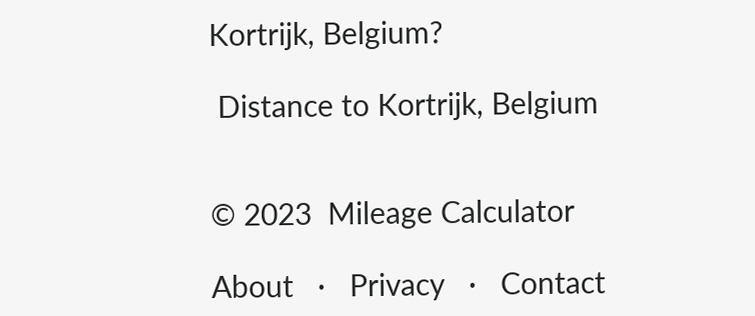Kortrijk, Belgium?

 Distance to Kortrijk, Belgium


© 2023  Mileage Calculator

About   ·   Privacy   ·   Contact